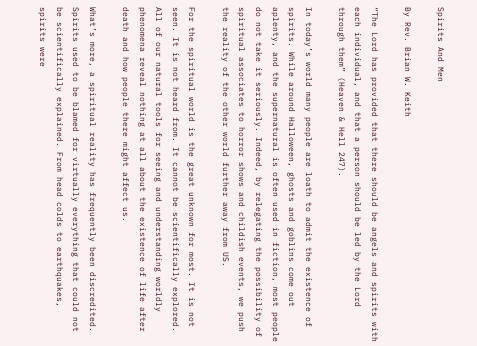Spirits And Men

By Rev. Brian W. Keith

“The Lord has provided that there should be angels and spirits with each individual, and that a person should be led by the Lord through them” (Heaven & Hell 247).

In today’s world many people are loath to admit the existence of spirits. While around Halloween, ghosts and goblins come out aplenty, and the supernatural is often used in fiction, most people do not take it seriously. Indeed, by relegating the possibility of spiritual associates to horror shows and childish events, we push the reality of the other world further away from US.

For the spiritual world is the great unknown for most. It is not seen. It is not heard from. It cannot be scientifically explored. All of our natural tools for seeing and understanding worldly phenomena reveal nothing at all about the existence of life after death and how people there might affect us.

What’s more, a spiritual reality has frequently been discredited. Spirits used to be blamed for virtually everything that could not be scientifically explained. From head colds to earthquakes, spirits were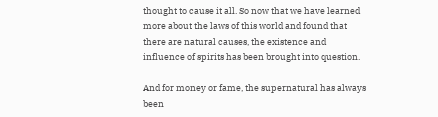thought to cause it all. So now that we have learned more about the laws of this world and found that there are natural causes, the existence and influence of spirits has been brought into question.

And for money or fame, the supernatural has always been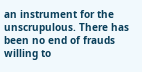an instrument for the unscrupulous. There has been no end of frauds willing to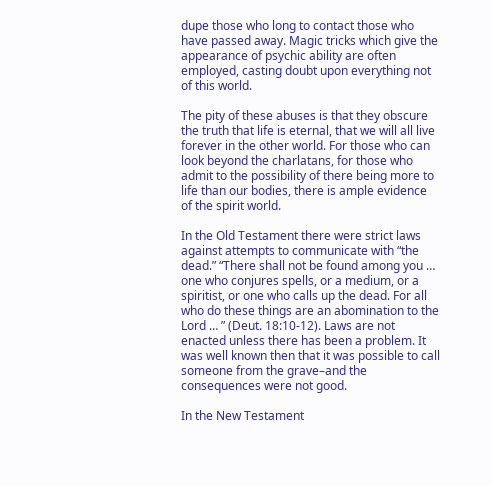dupe those who long to contact those who have passed away. Magic tricks which give the appearance of psychic ability are often employed, casting doubt upon everything not of this world.

The pity of these abuses is that they obscure the truth that life is eternal, that we will all live forever in the other world. For those who can look beyond the charlatans, for those who admit to the possibility of there being more to life than our bodies, there is ample evidence of the spirit world.

In the Old Testament there were strict laws against attempts to communicate with “the dead.” “There shall not be found among you … one who conjures spells, or a medium, or a spiritist, or one who calls up the dead. For all who do these things are an abomination to the Lord … ” (Deut. 18:10-12). Laws are not enacted unless there has been a problem. It was well known then that it was possible to call someone from the grave–and the consequences were not good.

In the New Testament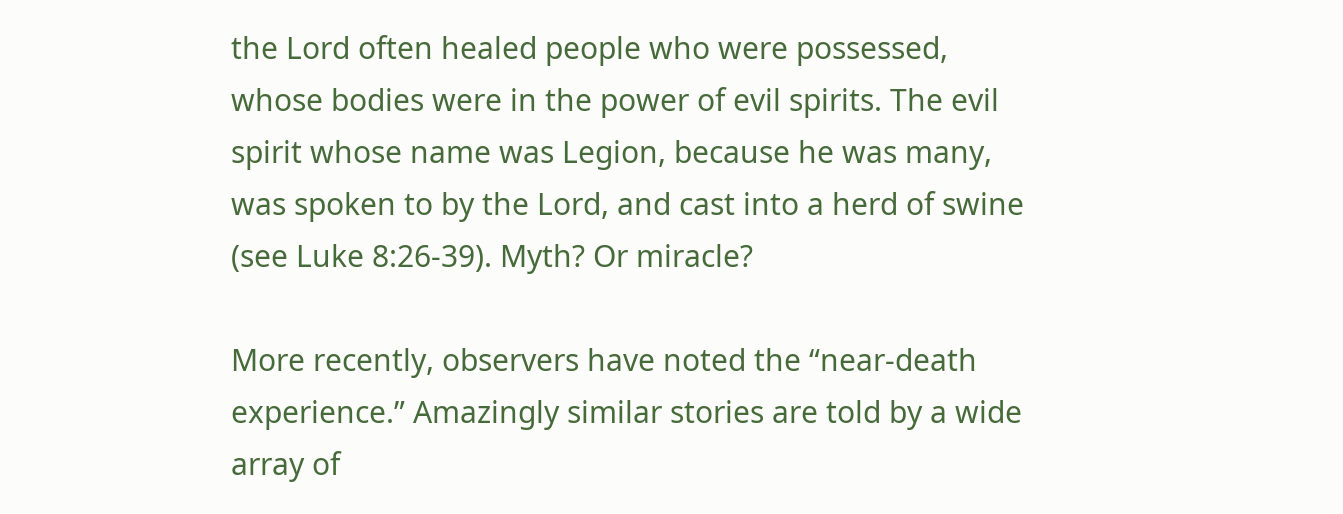the Lord often healed people who were possessed, whose bodies were in the power of evil spirits. The evil spirit whose name was Legion, because he was many, was spoken to by the Lord, and cast into a herd of swine (see Luke 8:26-39). Myth? Or miracle?

More recently, observers have noted the “near-death experience.” Amazingly similar stories are told by a wide array of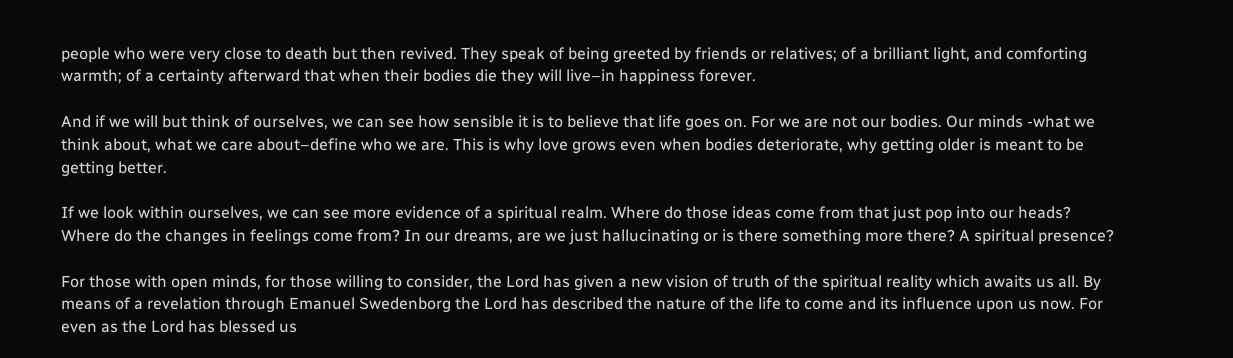people who were very close to death but then revived. They speak of being greeted by friends or relatives; of a brilliant light, and comforting warmth; of a certainty afterward that when their bodies die they will live–in happiness forever.

And if we will but think of ourselves, we can see how sensible it is to believe that life goes on. For we are not our bodies. Our minds -what we think about, what we care about–define who we are. This is why love grows even when bodies deteriorate, why getting older is meant to be getting better.

If we look within ourselves, we can see more evidence of a spiritual realm. Where do those ideas come from that just pop into our heads? Where do the changes in feelings come from? In our dreams, are we just hallucinating or is there something more there? A spiritual presence?

For those with open minds, for those willing to consider, the Lord has given a new vision of truth of the spiritual reality which awaits us all. By means of a revelation through Emanuel Swedenborg the Lord has described the nature of the life to come and its influence upon us now. For even as the Lord has blessed us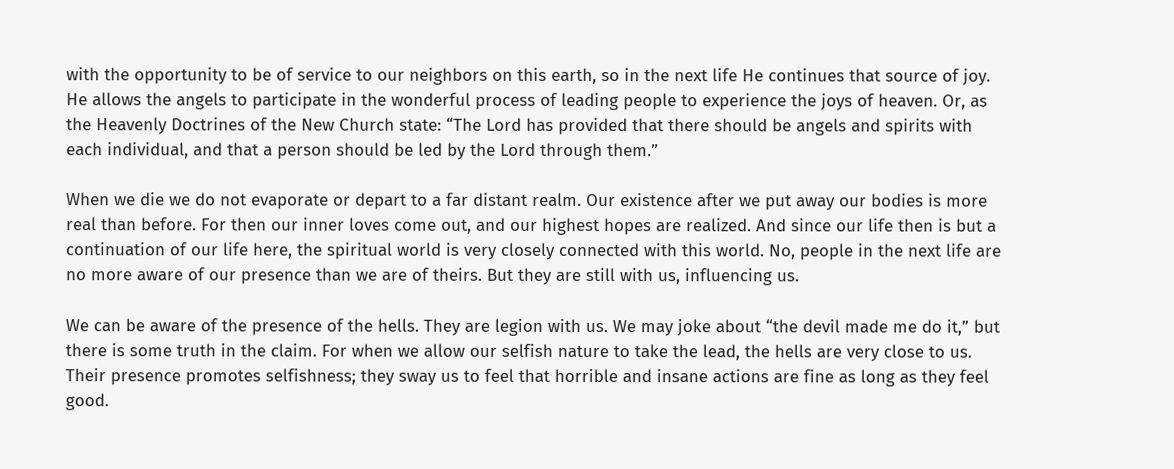with the opportunity to be of service to our neighbors on this earth, so in the next life He continues that source of joy. He allows the angels to participate in the wonderful process of leading people to experience the joys of heaven. Or, as the Heavenly Doctrines of the New Church state: “The Lord has provided that there should be angels and spirits with each individual, and that a person should be led by the Lord through them.”

When we die we do not evaporate or depart to a far distant realm. Our existence after we put away our bodies is more real than before. For then our inner loves come out, and our highest hopes are realized. And since our life then is but a continuation of our life here, the spiritual world is very closely connected with this world. No, people in the next life are no more aware of our presence than we are of theirs. But they are still with us, influencing us.

We can be aware of the presence of the hells. They are legion with us. We may joke about “the devil made me do it,” but there is some truth in the claim. For when we allow our selfish nature to take the lead, the hells are very close to us. Their presence promotes selfishness; they sway us to feel that horrible and insane actions are fine as long as they feel good.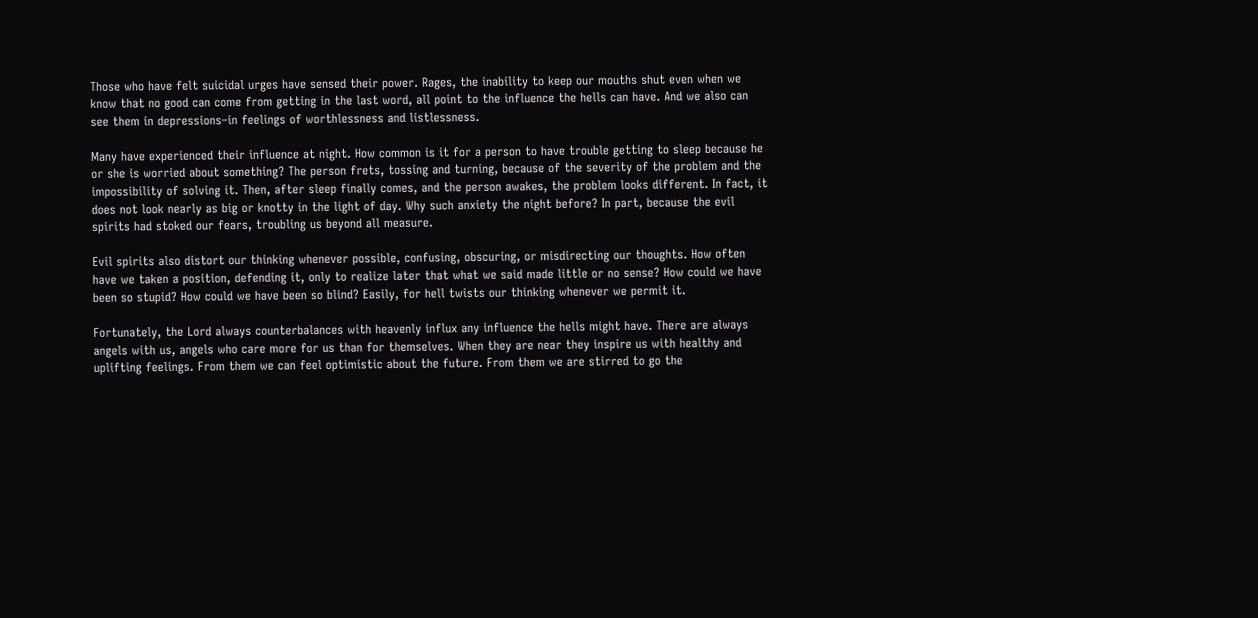Those who have felt suicidal urges have sensed their power. Rages, the inability to keep our mouths shut even when we know that no good can come from getting in the last word, all point to the influence the hells can have. And we also can see them in depressions–in feelings of worthlessness and listlessness.

Many have experienced their influence at night. How common is it for a person to have trouble getting to sleep because he or she is worried about something? The person frets, tossing and turning, because of the severity of the problem and the impossibility of solving it. Then, after sleep finally comes, and the person awakes, the problem looks different. In fact, it does not look nearly as big or knotty in the light of day. Why such anxiety the night before? In part, because the evil spirits had stoked our fears, troubling us beyond all measure.

Evil spirits also distort our thinking whenever possible, confusing, obscuring, or misdirecting our thoughts. How often have we taken a position, defending it, only to realize later that what we said made little or no sense? How could we have been so stupid? How could we have been so blind? Easily, for hell twists our thinking whenever we permit it.

Fortunately, the Lord always counterbalances with heavenly influx any influence the hells might have. There are always angels with us, angels who care more for us than for themselves. When they are near they inspire us with healthy and uplifting feelings. From them we can feel optimistic about the future. From them we are stirred to go the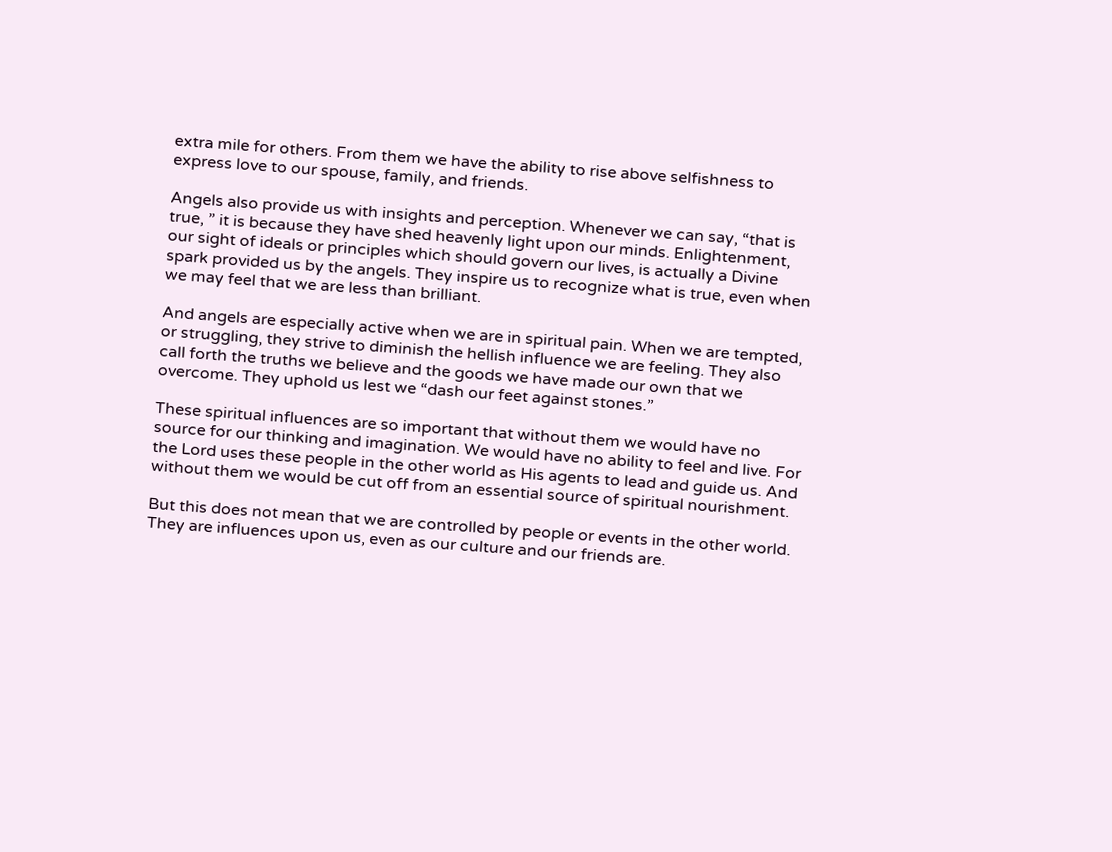extra mile for others. From them we have the ability to rise above selfishness to express love to our spouse, family, and friends.

Angels also provide us with insights and perception. Whenever we can say, “that is true, ” it is because they have shed heavenly light upon our minds. Enlightenment, our sight of ideals or principles which should govern our lives, is actually a Divine spark provided us by the angels. They inspire us to recognize what is true, even when we may feel that we are less than brilliant.

And angels are especially active when we are in spiritual pain. When we are tempted, or struggling, they strive to diminish the hellish influence we are feeling. They also call forth the truths we believe and the goods we have made our own that we overcome. They uphold us lest we “dash our feet against stones.”

These spiritual influences are so important that without them we would have no source for our thinking and imagination. We would have no ability to feel and live. For the Lord uses these people in the other world as His agents to lead and guide us. And without them we would be cut off from an essential source of spiritual nourishment.

But this does not mean that we are controlled by people or events in the other world. They are influences upon us, even as our culture and our friends are.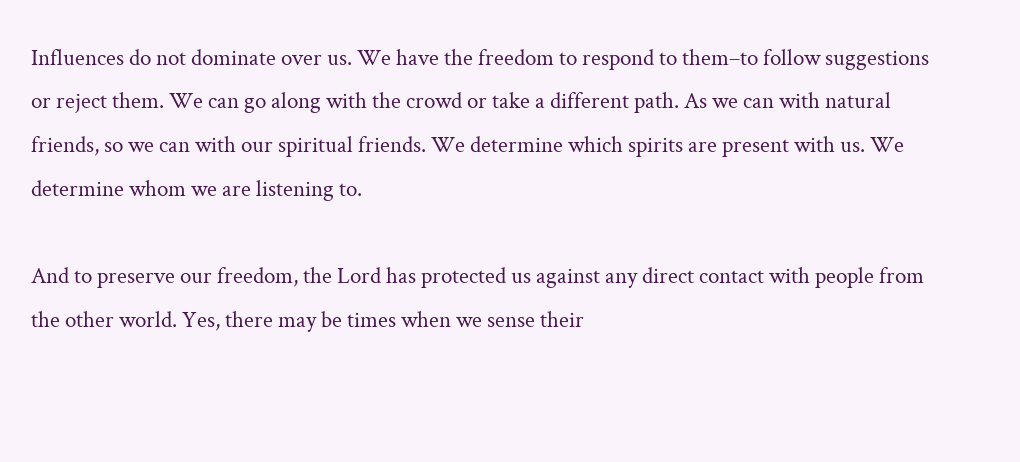Influences do not dominate over us. We have the freedom to respond to them–to follow suggestions or reject them. We can go along with the crowd or take a different path. As we can with natural friends, so we can with our spiritual friends. We determine which spirits are present with us. We determine whom we are listening to.

And to preserve our freedom, the Lord has protected us against any direct contact with people from the other world. Yes, there may be times when we sense their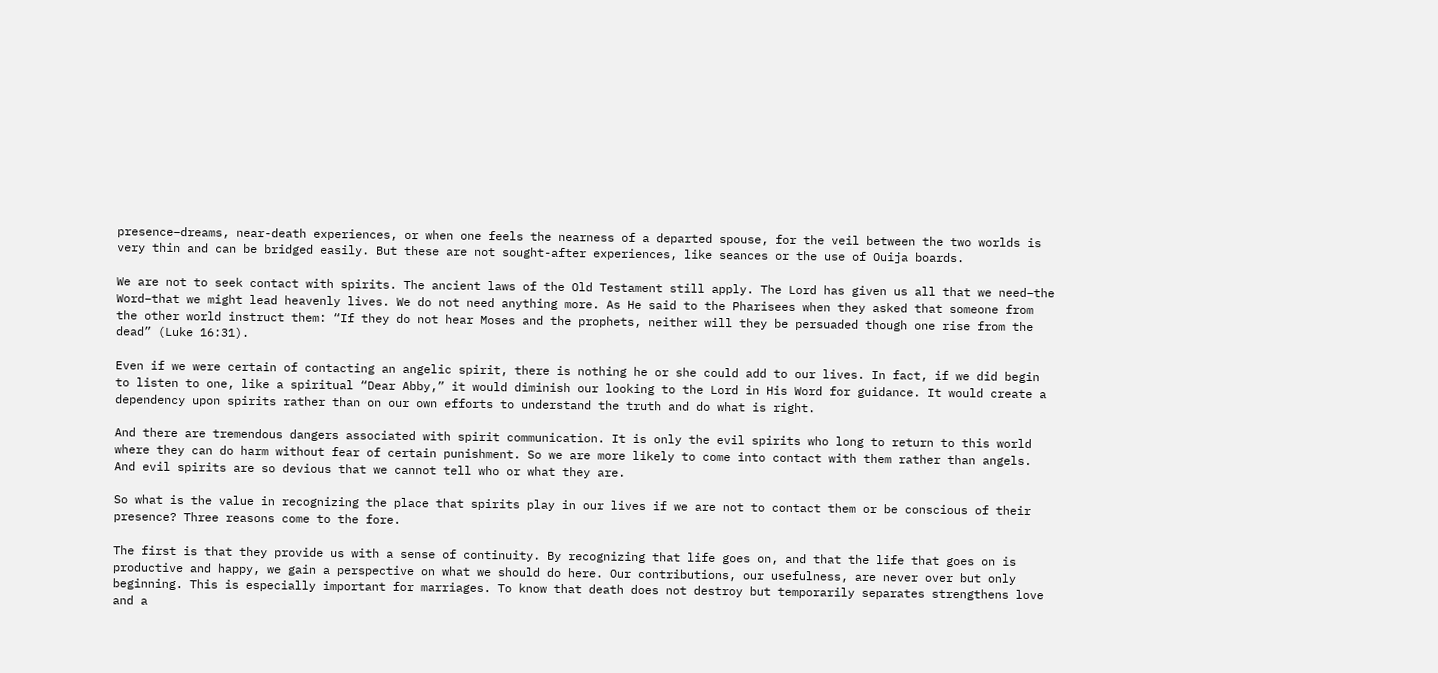presence–dreams, near-death experiences, or when one feels the nearness of a departed spouse, for the veil between the two worlds is very thin and can be bridged easily. But these are not sought-after experiences, like seances or the use of Ouija boards.

We are not to seek contact with spirits. The ancient laws of the Old Testament still apply. The Lord has given us all that we need–the Word–that we might lead heavenly lives. We do not need anything more. As He said to the Pharisees when they asked that someone from the other world instruct them: “If they do not hear Moses and the prophets, neither will they be persuaded though one rise from the dead” (Luke 16:31).

Even if we were certain of contacting an angelic spirit, there is nothing he or she could add to our lives. In fact, if we did begin to listen to one, like a spiritual “Dear Abby,” it would diminish our looking to the Lord in His Word for guidance. It would create a dependency upon spirits rather than on our own efforts to understand the truth and do what is right.

And there are tremendous dangers associated with spirit communication. It is only the evil spirits who long to return to this world where they can do harm without fear of certain punishment. So we are more likely to come into contact with them rather than angels. And evil spirits are so devious that we cannot tell who or what they are.

So what is the value in recognizing the place that spirits play in our lives if we are not to contact them or be conscious of their presence? Three reasons come to the fore.

The first is that they provide us with a sense of continuity. By recognizing that life goes on, and that the life that goes on is productive and happy, we gain a perspective on what we should do here. Our contributions, our usefulness, are never over but only beginning. This is especially important for marriages. To know that death does not destroy but temporarily separates strengthens love and a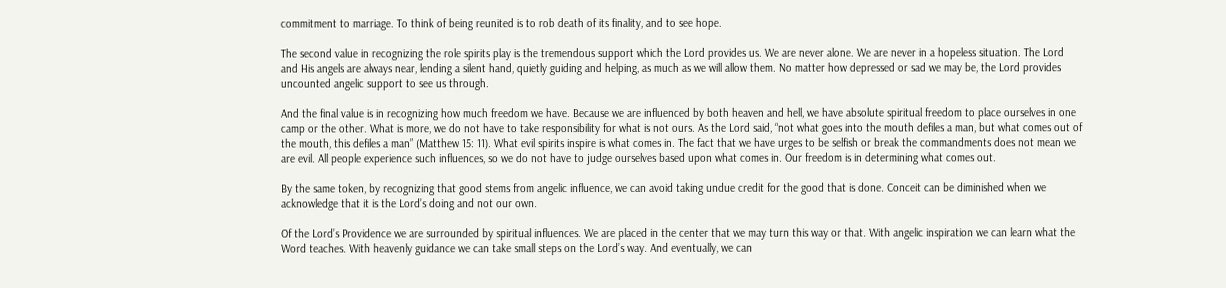commitment to marriage. To think of being reunited is to rob death of its finality, and to see hope.

The second value in recognizing the role spirits play is the tremendous support which the Lord provides us. We are never alone. We are never in a hopeless situation. The Lord and His angels are always near, lending a silent hand, quietly guiding and helping, as much as we will allow them. No matter how depressed or sad we may be, the Lord provides uncounted angelic support to see us through.

And the final value is in recognizing how much freedom we have. Because we are influenced by both heaven and hell, we have absolute spiritual freedom to place ourselves in one camp or the other. What is more, we do not have to take responsibility for what is not ours. As the Lord said, “not what goes into the mouth defiles a man, but what comes out of the mouth, this defiles a man” (Matthew 15: 11). What evil spirits inspire is what comes in. The fact that we have urges to be selfish or break the commandments does not mean we are evil. All people experience such influences, so we do not have to judge ourselves based upon what comes in. Our freedom is in determining what comes out.

By the same token, by recognizing that good stems from angelic influence, we can avoid taking undue credit for the good that is done. Conceit can be diminished when we acknowledge that it is the Lord’s doing and not our own.

Of the Lord’s Providence we are surrounded by spiritual influences. We are placed in the center that we may turn this way or that. With angelic inspiration we can learn what the Word teaches. With heavenly guidance we can take small steps on the Lord’s way. And eventually, we can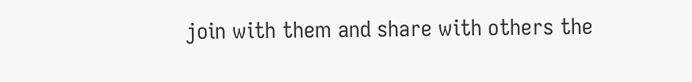join with them and share with others the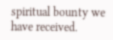spiritual bounty we have received.